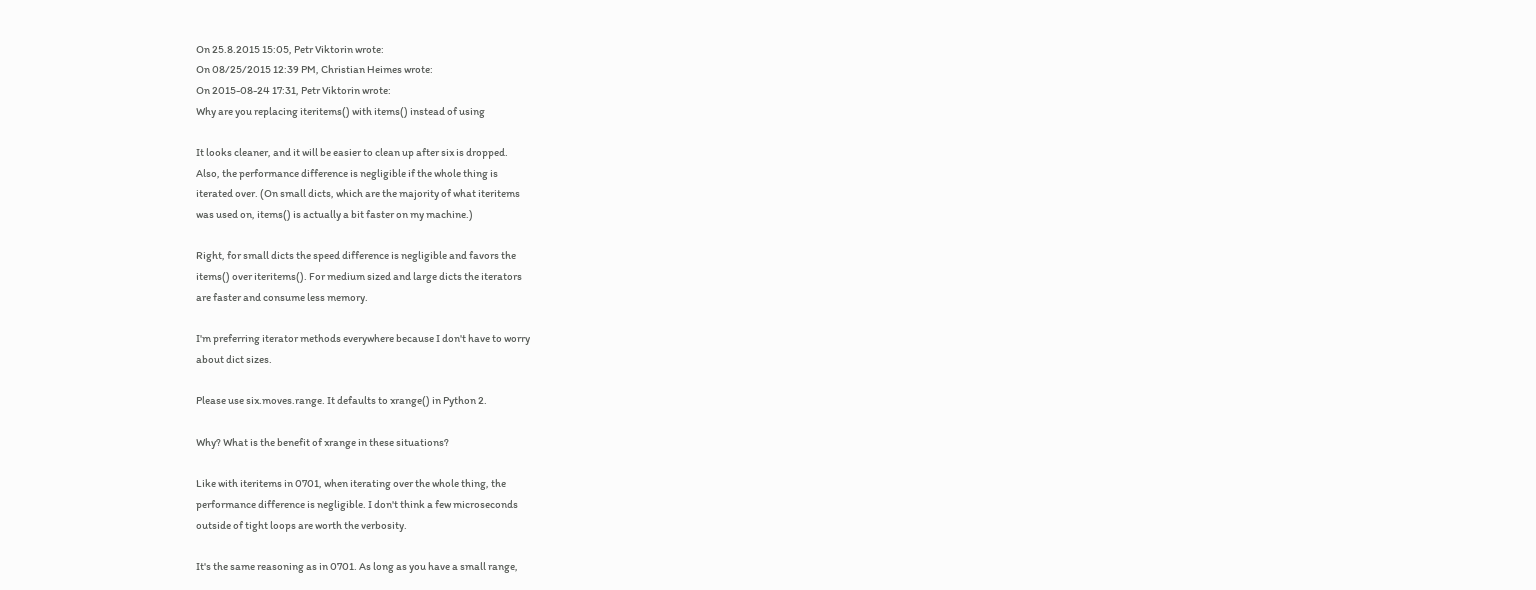On 25.8.2015 15:05, Petr Viktorin wrote:
On 08/25/2015 12:39 PM, Christian Heimes wrote:
On 2015-08-24 17:31, Petr Viktorin wrote:
Why are you replacing iteritems() with items() instead of using

It looks cleaner, and it will be easier to clean up after six is dropped.
Also, the performance difference is negligible if the whole thing is
iterated over. (On small dicts, which are the majority of what iteritems
was used on, items() is actually a bit faster on my machine.)

Right, for small dicts the speed difference is negligible and favors the
items() over iteritems(). For medium sized and large dicts the iterators
are faster and consume less memory.

I'm preferring iterator methods everywhere because I don't have to worry
about dict sizes.

Please use six.moves.range. It defaults to xrange() in Python 2.

Why? What is the benefit of xrange in these situations?

Like with iteritems in 0701, when iterating over the whole thing, the
performance difference is negligible. I don't think a few microseconds
outside of tight loops are worth the verbosity.

It's the same reasoning as in 0701. As long as you have a small range,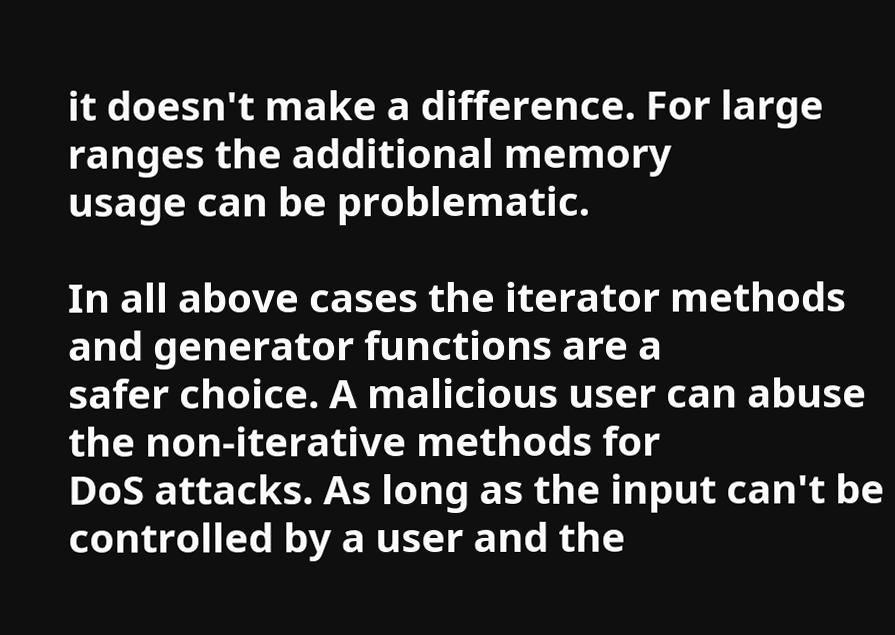it doesn't make a difference. For large ranges the additional memory
usage can be problematic.

In all above cases the iterator methods and generator functions are a
safer choice. A malicious user can abuse the non-iterative methods for
DoS attacks. As long as the input can't be controlled by a user and the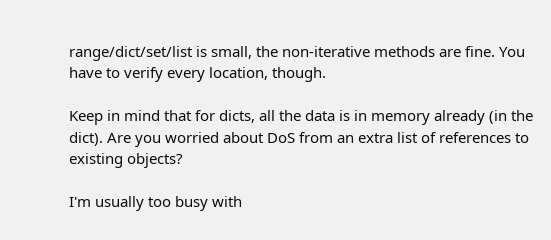range/dict/set/list is small, the non-iterative methods are fine. You
have to verify every location, though.

Keep in mind that for dicts, all the data is in memory already (in the
dict). Are you worried about DoS from an extra list of references to
existing objects?

I'm usually too busy with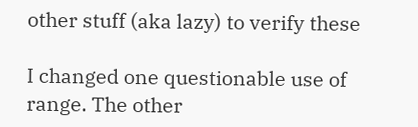other stuff (aka lazy) to verify these

I changed one questionable use of range. The other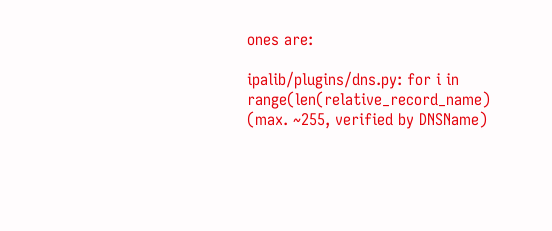ones are:

ipalib/plugins/dns.py: for i in range(len(relative_record_name)
(max. ~255, verified by DNSName)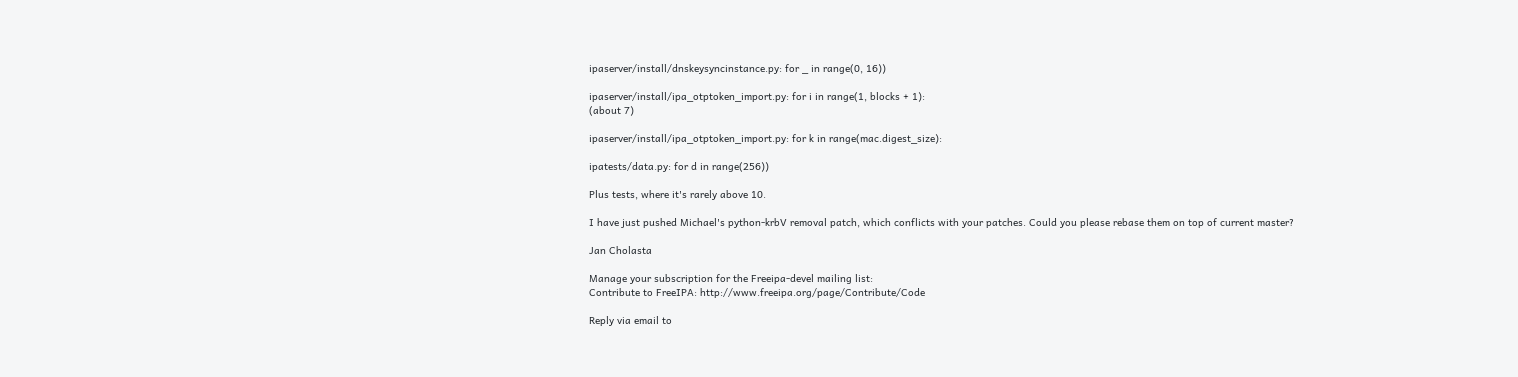ipaserver/install/dnskeysyncinstance.py: for _ in range(0, 16))

ipaserver/install/ipa_otptoken_import.py: for i in range(1, blocks + 1):
(about 7)

ipaserver/install/ipa_otptoken_import.py: for k in range(mac.digest_size):

ipatests/data.py: for d in range(256))

Plus tests, where it's rarely above 10.

I have just pushed Michael's python-krbV removal patch, which conflicts with your patches. Could you please rebase them on top of current master?

Jan Cholasta

Manage your subscription for the Freeipa-devel mailing list:
Contribute to FreeIPA: http://www.freeipa.org/page/Contribute/Code

Reply via email to